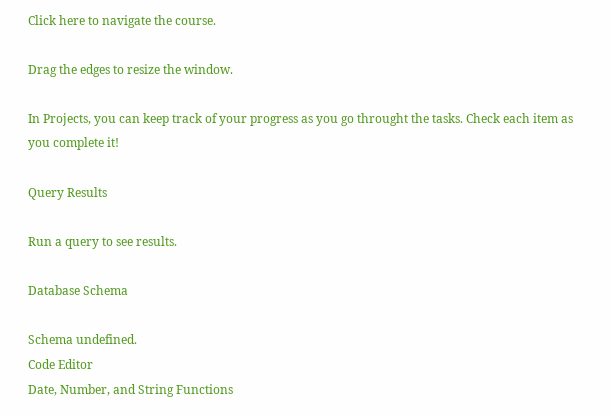Click here to navigate the course.

Drag the edges to resize the window.

In Projects, you can keep track of your progress as you go throught the tasks. Check each item as you complete it!

Query Results

Run a query to see results.

Database Schema

Schema undefined.
Code Editor
Date, Number, and String Functions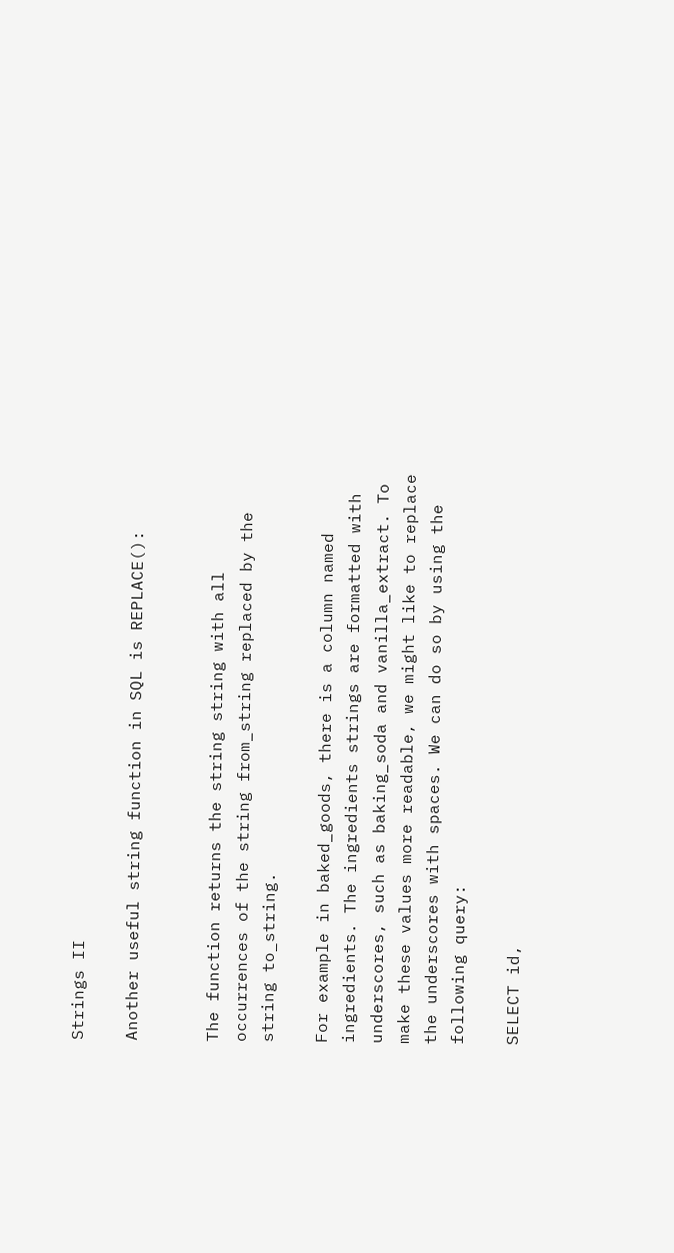Strings II

Another useful string function in SQL is REPLACE():


The function returns the string string with all occurrences of the string from_string replaced by the string to_string.

For example in baked_goods, there is a column named ingredients. The ingredients strings are formatted with underscores, such as baking_soda and vanilla_extract. To make these values more readable, we might like to replace the underscores with spaces. We can do so by using the following query:

SELECT id,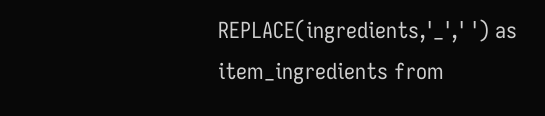REPLACE(ingredients,'_',' ') as item_ingredients from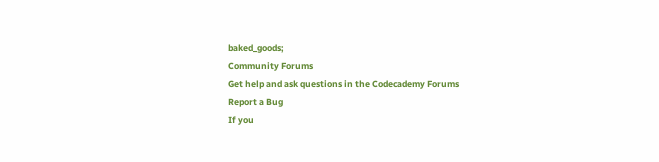baked_goods;
Community Forums
Get help and ask questions in the Codecademy Forums
Report a Bug
If you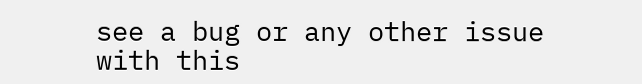see a bug or any other issue with this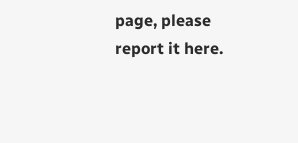page, please report it here.